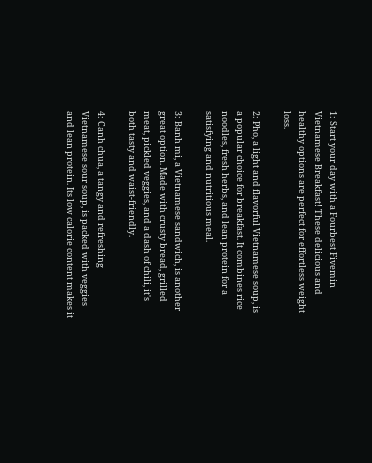1: Start your day with a Fourbest Fivemin Vietnamese Breakfast! These delicious and healthy options are perfect for effortless weight loss.

2: Pho, a light and flavorful Vietnamese soup, is a popular choice for breakfast. It combines rice noodles, fresh herbs, and lean protein for a satisfying and nutritious meal.

3: Banh mi, a Vietnamese sandwich, is another great option. Made with crusty bread, grilled meat, pickled veggies, and a dash of chili, it's both tasty and waist-friendly.

4: Canh chua, a tangy and refreshing Vietnamese sour soup, is packed with veggies and lean protein. Its low calorie content makes it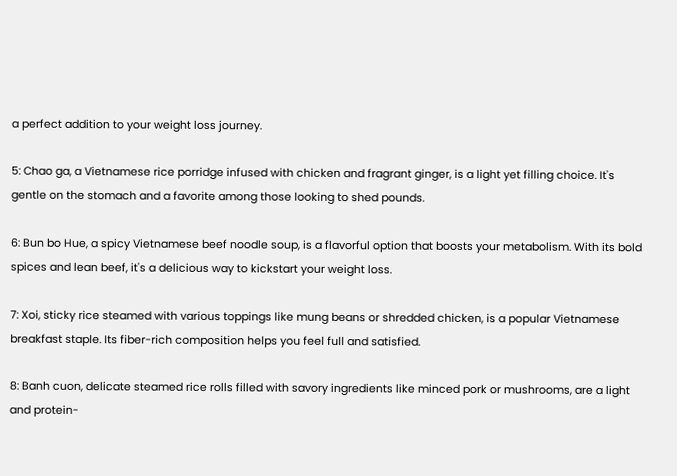a perfect addition to your weight loss journey.

5: Chao ga, a Vietnamese rice porridge infused with chicken and fragrant ginger, is a light yet filling choice. It's gentle on the stomach and a favorite among those looking to shed pounds.

6: Bun bo Hue, a spicy Vietnamese beef noodle soup, is a flavorful option that boosts your metabolism. With its bold spices and lean beef, it's a delicious way to kickstart your weight loss.

7: Xoi, sticky rice steamed with various toppings like mung beans or shredded chicken, is a popular Vietnamese breakfast staple. Its fiber-rich composition helps you feel full and satisfied.

8: Banh cuon, delicate steamed rice rolls filled with savory ingredients like minced pork or mushrooms, are a light and protein-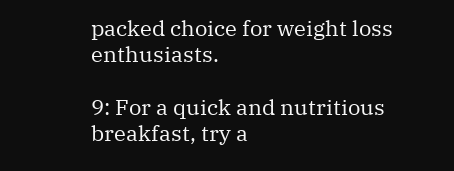packed choice for weight loss enthusiasts.

9: For a quick and nutritious breakfast, try a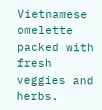Vietnamese omelette packed with fresh veggies and herbs.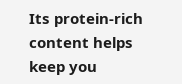Its protein-rich content helps keep you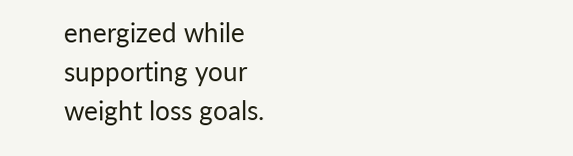energized while supporting your weight loss goals.